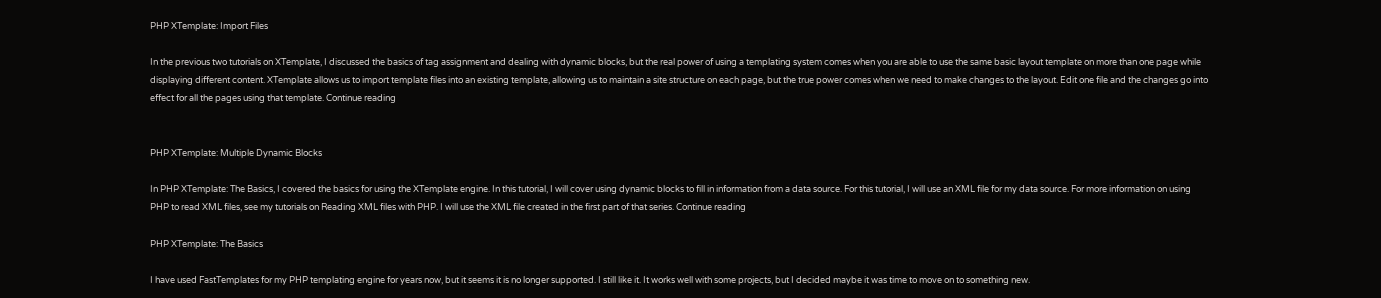PHP XTemplate: Import Files

In the previous two tutorials on XTemplate, I discussed the basics of tag assignment and dealing with dynamic blocks, but the real power of using a templating system comes when you are able to use the same basic layout template on more than one page while displaying different content. XTemplate allows us to import template files into an existing template, allowing us to maintain a site structure on each page, but the true power comes when we need to make changes to the layout. Edit one file and the changes go into effect for all the pages using that template. Continue reading


PHP XTemplate: Multiple Dynamic Blocks

In PHP XTemplate: The Basics, I covered the basics for using the XTemplate engine. In this tutorial, I will cover using dynamic blocks to fill in information from a data source. For this tutorial, I will use an XML file for my data source. For more information on using PHP to read XML files, see my tutorials on Reading XML files with PHP. I will use the XML file created in the first part of that series. Continue reading

PHP XTemplate: The Basics

I have used FastTemplates for my PHP templating engine for years now, but it seems it is no longer supported. I still like it. It works well with some projects, but I decided maybe it was time to move on to something new.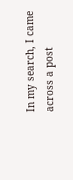In my search, I came across a post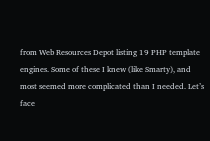from Web Resources Depot listing 19 PHP template engines. Some of these I knew (like Smarty), and most seemed more complicated than I needed. Let’s face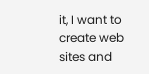it, I want to create web sites and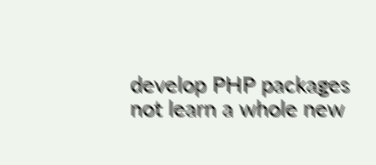develop PHP packages not learn a whole new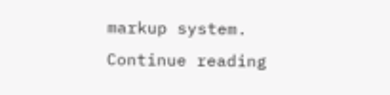markup system. Continue reading